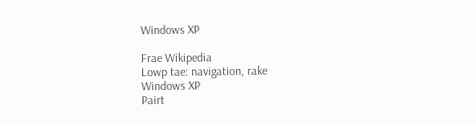Windows XP

Frae Wikipedia
Lowp tae: navigation, rake
Windows XP
Pairt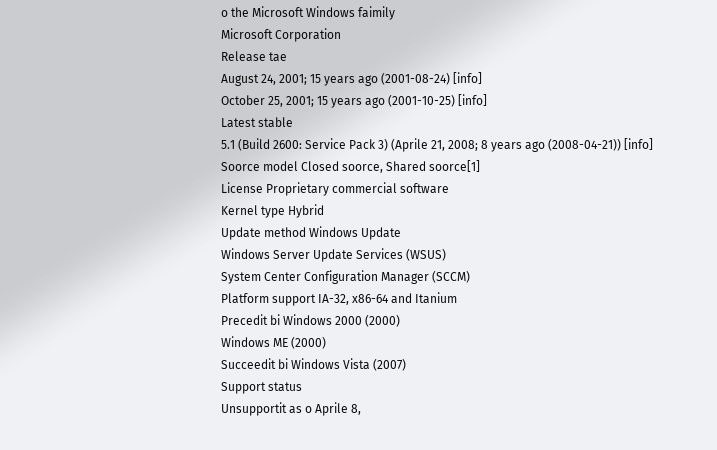o the Microsoft Windows faimily
Microsoft Corporation
Release tae
August 24, 2001; 15 years ago (2001-08-24) [info]
October 25, 2001; 15 years ago (2001-10-25) [info]
Latest stable
5.1 (Build 2600: Service Pack 3) (Aprile 21, 2008; 8 years ago (2008-04-21)) [info]
Soorce model Closed soorce, Shared soorce[1]
License Proprietary commercial software
Kernel type Hybrid
Update method Windows Update
Windows Server Update Services (WSUS)
System Center Configuration Manager (SCCM)
Platform support IA-32, x86-64 and Itanium
Precedit bi Windows 2000 (2000)
Windows ME (2000)
Succeedit bi Windows Vista (2007)
Support status
Unsupportit as o Aprile 8,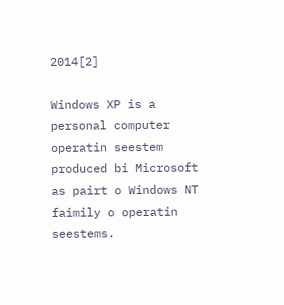2014[2]

Windows XP is a personal computer operatin seestem produced bi Microsoft as pairt o Windows NT faimily o operatin seestems.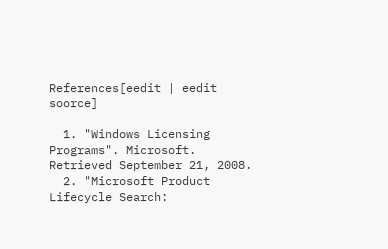References[eedit | eedit soorce]

  1. "Windows Licensing Programs". Microsoft. Retrieved September 21, 2008.
  2. "Microsoft Product Lifecycle Search: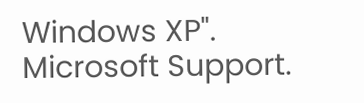Windows XP". Microsoft Support.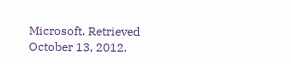Microsoft. Retrieved October 13, 2012.